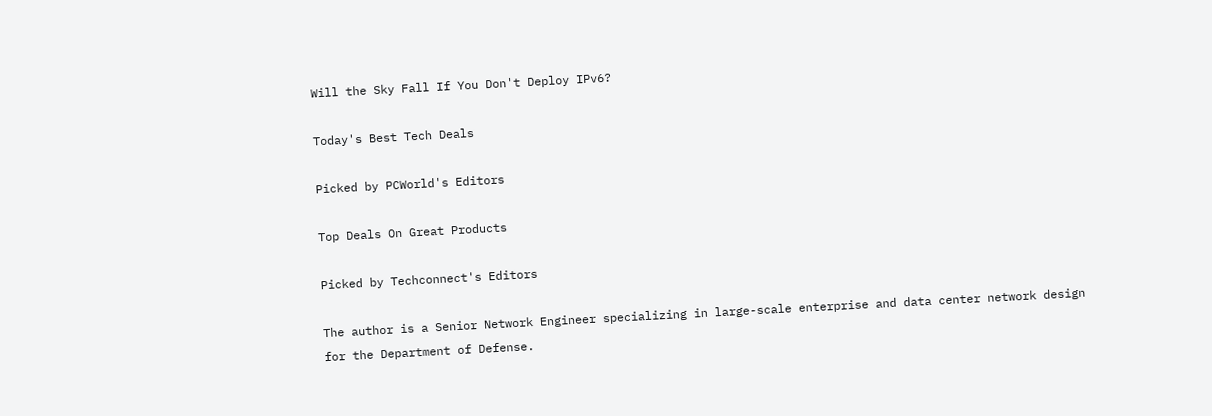Will the Sky Fall If You Don't Deploy IPv6?

Today's Best Tech Deals

Picked by PCWorld's Editors

Top Deals On Great Products

Picked by Techconnect's Editors

The author is a Senior Network Engineer specializing in large-scale enterprise and data center network design for the Department of Defense.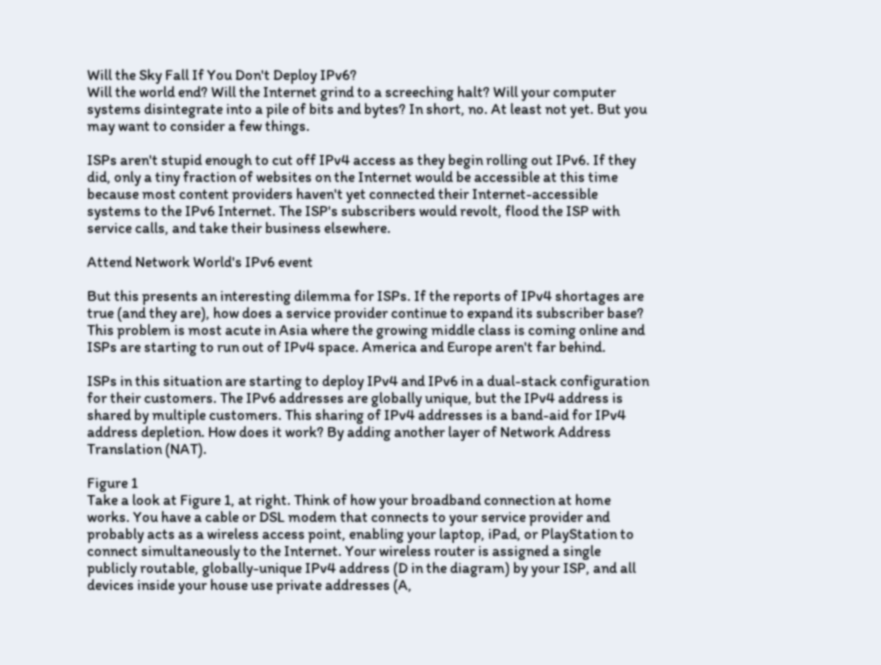Will the Sky Fall If You Don't Deploy IPv6?
Will the world end? Will the Internet grind to a screeching halt? Will your computer systems disintegrate into a pile of bits and bytes? In short, no. At least not yet. But you may want to consider a few things.

ISPs aren't stupid enough to cut off IPv4 access as they begin rolling out IPv6. If they did, only a tiny fraction of websites on the Internet would be accessible at this time because most content providers haven't yet connected their Internet-accessible systems to the IPv6 Internet. The ISP's subscribers would revolt, flood the ISP with service calls, and take their business elsewhere.

Attend Network World's IPv6 event

But this presents an interesting dilemma for ISPs. If the reports of IPv4 shortages are true (and they are), how does a service provider continue to expand its subscriber base? This problem is most acute in Asia where the growing middle class is coming online and ISPs are starting to run out of IPv4 space. America and Europe aren't far behind.

ISPs in this situation are starting to deploy IPv4 and IPv6 in a dual-stack configuration for their customers. The IPv6 addresses are globally unique, but the IPv4 address is shared by multiple customers. This sharing of IPv4 addresses is a band-aid for IPv4 address depletion. How does it work? By adding another layer of Network Address Translation (NAT).

Figure 1
Take a look at Figure 1, at right. Think of how your broadband connection at home works. You have a cable or DSL modem that connects to your service provider and probably acts as a wireless access point, enabling your laptop, iPad, or PlayStation to connect simultaneously to the Internet. Your wireless router is assigned a single publicly routable, globally-unique IPv4 address (D in the diagram) by your ISP, and all devices inside your house use private addresses (A,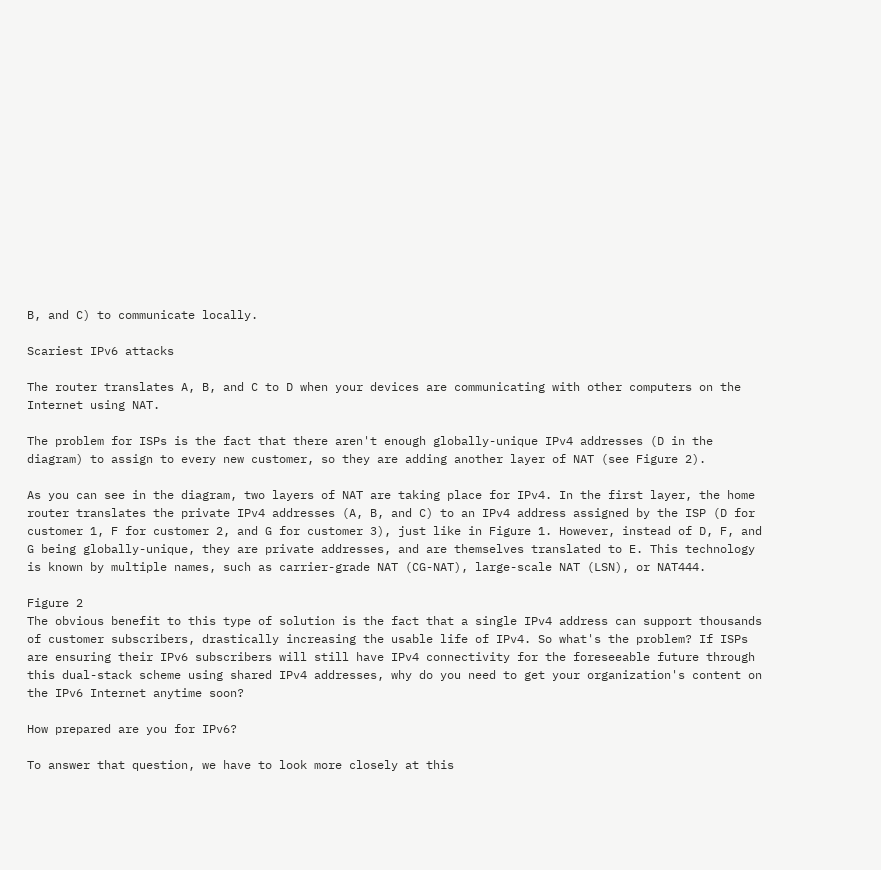B, and C) to communicate locally.

Scariest IPv6 attacks

The router translates A, B, and C to D when your devices are communicating with other computers on the Internet using NAT.

The problem for ISPs is the fact that there aren't enough globally-unique IPv4 addresses (D in the diagram) to assign to every new customer, so they are adding another layer of NAT (see Figure 2).

As you can see in the diagram, two layers of NAT are taking place for IPv4. In the first layer, the home router translates the private IPv4 addresses (A, B, and C) to an IPv4 address assigned by the ISP (D for customer 1, F for customer 2, and G for customer 3), just like in Figure 1. However, instead of D, F, and G being globally-unique, they are private addresses, and are themselves translated to E. This technology is known by multiple names, such as carrier-grade NAT (CG-NAT), large-scale NAT (LSN), or NAT444.

Figure 2
The obvious benefit to this type of solution is the fact that a single IPv4 address can support thousands of customer subscribers, drastically increasing the usable life of IPv4. So what's the problem? If ISPs are ensuring their IPv6 subscribers will still have IPv4 connectivity for the foreseeable future through this dual-stack scheme using shared IPv4 addresses, why do you need to get your organization's content on the IPv6 Internet anytime soon?

How prepared are you for IPv6?

To answer that question, we have to look more closely at this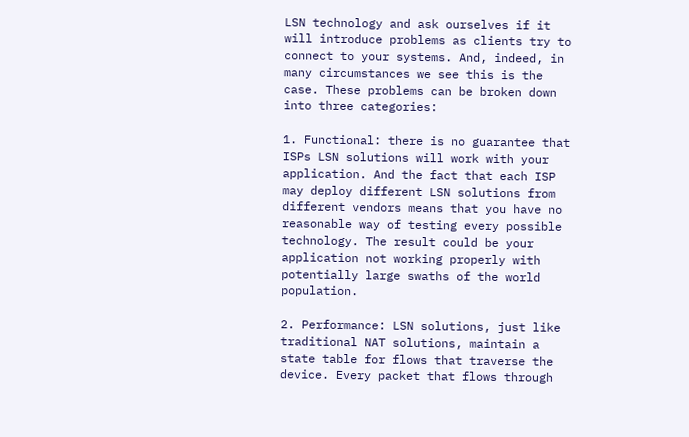LSN technology and ask ourselves if it will introduce problems as clients try to connect to your systems. And, indeed, in many circumstances we see this is the case. These problems can be broken down into three categories:

1. Functional: there is no guarantee that ISPs LSN solutions will work with your application. And the fact that each ISP may deploy different LSN solutions from different vendors means that you have no reasonable way of testing every possible technology. The result could be your application not working properly with potentially large swaths of the world population.

2. Performance: LSN solutions, just like traditional NAT solutions, maintain a state table for flows that traverse the device. Every packet that flows through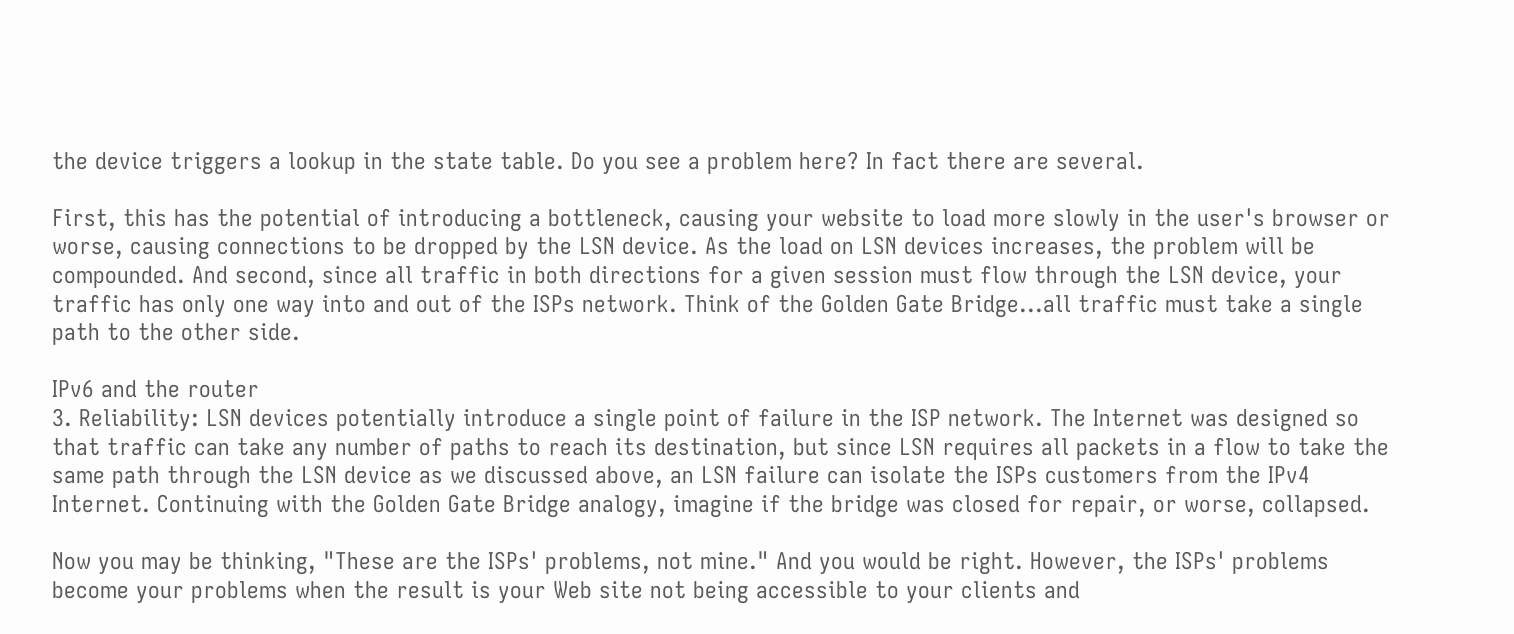the device triggers a lookup in the state table. Do you see a problem here? In fact there are several.

First, this has the potential of introducing a bottleneck, causing your website to load more slowly in the user's browser or worse, causing connections to be dropped by the LSN device. As the load on LSN devices increases, the problem will be compounded. And second, since all traffic in both directions for a given session must flow through the LSN device, your traffic has only one way into and out of the ISPs network. Think of the Golden Gate Bridge...all traffic must take a single path to the other side.

IPv6 and the router
3. Reliability: LSN devices potentially introduce a single point of failure in the ISP network. The Internet was designed so that traffic can take any number of paths to reach its destination, but since LSN requires all packets in a flow to take the same path through the LSN device as we discussed above, an LSN failure can isolate the ISPs customers from the IPv4 Internet. Continuing with the Golden Gate Bridge analogy, imagine if the bridge was closed for repair, or worse, collapsed.

Now you may be thinking, "These are the ISPs' problems, not mine." And you would be right. However, the ISPs' problems become your problems when the result is your Web site not being accessible to your clients and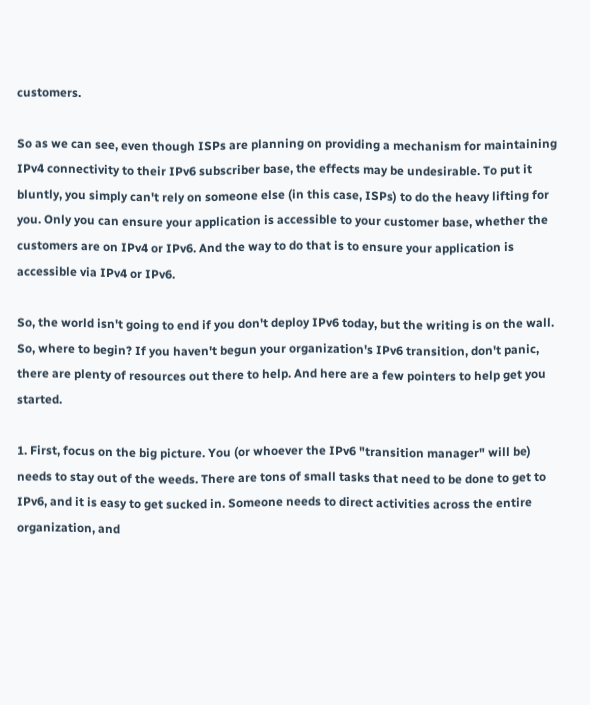customers.

So as we can see, even though ISPs are planning on providing a mechanism for maintaining IPv4 connectivity to their IPv6 subscriber base, the effects may be undesirable. To put it bluntly, you simply can't rely on someone else (in this case, ISPs) to do the heavy lifting for you. Only you can ensure your application is accessible to your customer base, whether the customers are on IPv4 or IPv6. And the way to do that is to ensure your application is accessible via IPv4 or IPv6.

So, the world isn't going to end if you don't deploy IPv6 today, but the writing is on the wall. So, where to begin? If you haven't begun your organization's IPv6 transition, don't panic, there are plenty of resources out there to help. And here are a few pointers to help get you started.

1. First, focus on the big picture. You (or whoever the IPv6 "transition manager" will be) needs to stay out of the weeds. There are tons of small tasks that need to be done to get to IPv6, and it is easy to get sucked in. Someone needs to direct activities across the entire organization, and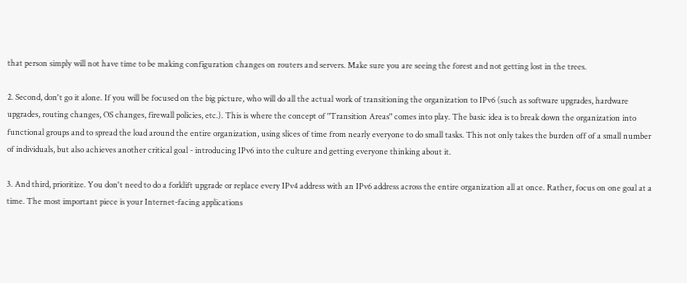that person simply will not have time to be making configuration changes on routers and servers. Make sure you are seeing the forest and not getting lost in the trees.

2. Second, don't go it alone. If you will be focused on the big picture, who will do all the actual work of transitioning the organization to IPv6 (such as software upgrades, hardware upgrades, routing changes, OS changes, firewall policies, etc.). This is where the concept of "Transition Areas" comes into play. The basic idea is to break down the organization into functional groups and to spread the load around the entire organization, using slices of time from nearly everyone to do small tasks. This not only takes the burden off of a small number of individuals, but also achieves another critical goal - introducing IPv6 into the culture and getting everyone thinking about it.

3. And third, prioritize. You don't need to do a forklift upgrade or replace every IPv4 address with an IPv6 address across the entire organization all at once. Rather, focus on one goal at a time. The most important piece is your Internet-facing applications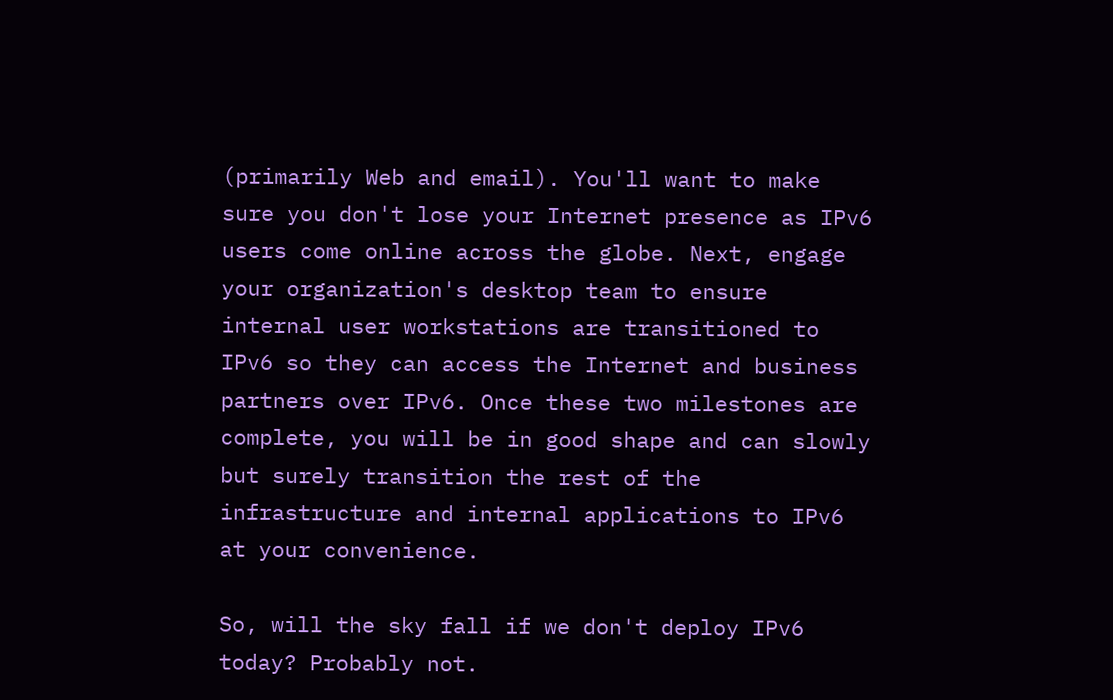(primarily Web and email). You'll want to make sure you don't lose your Internet presence as IPv6 users come online across the globe. Next, engage your organization's desktop team to ensure internal user workstations are transitioned to IPv6 so they can access the Internet and business partners over IPv6. Once these two milestones are complete, you will be in good shape and can slowly but surely transition the rest of the infrastructure and internal applications to IPv6 at your convenience.

So, will the sky fall if we don't deploy IPv6 today? Probably not.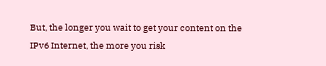But, the longer you wait to get your content on the IPv6 Internet, the more you risk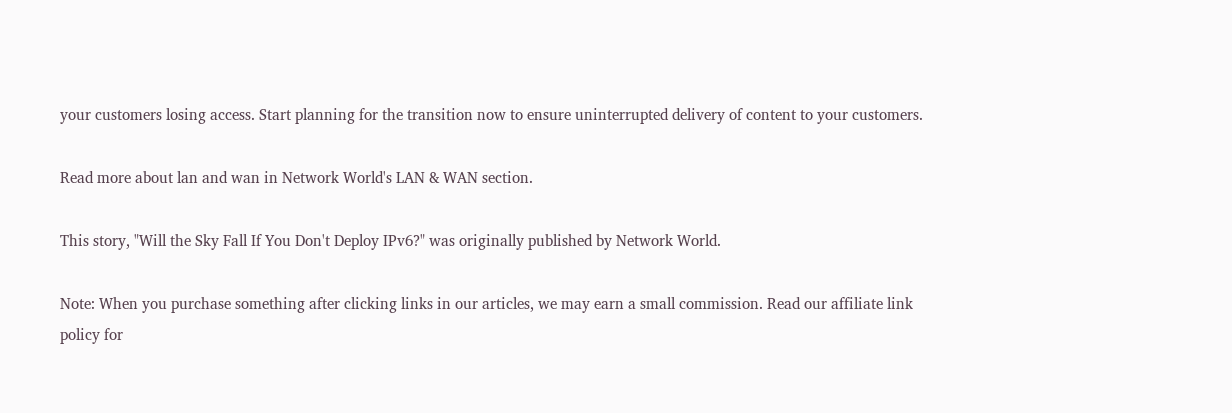your customers losing access. Start planning for the transition now to ensure uninterrupted delivery of content to your customers.

Read more about lan and wan in Network World's LAN & WAN section.

This story, "Will the Sky Fall If You Don't Deploy IPv6?" was originally published by Network World.

Note: When you purchase something after clicking links in our articles, we may earn a small commission. Read our affiliate link policy for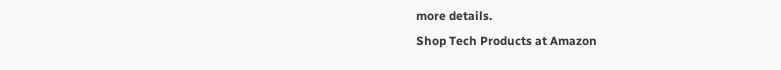more details.
Shop Tech Products at Amazon